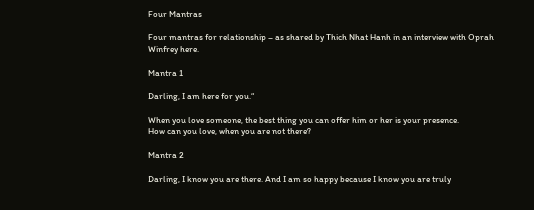Four Mantras

Four mantras for relationship – as shared by Thich Nhat Hanh in an interview with Oprah Winfrey here.

Mantra 1

Darling, I am here for you.“

When you love someone, the best thing you can offer him or her is your presence.
How can you love, when you are not there?

Mantra 2

Darling, I know you are there. And I am so happy because I know you are truly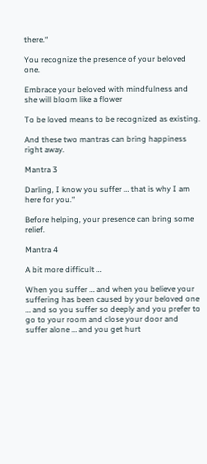there.“

You recognize the presence of your beloved one.

Embrace your beloved with mindfulness and she will bloom like a flower

To be loved means to be recognized as existing.

And these two mantras can bring happiness right away.

Mantra 3

Darling, I know you suffer … that is why I am here for you.“

Before helping, your presence can bring some relief.

Mantra 4

A bit more difficult …

When you suffer … and when you believe your suffering has been caused by your beloved one … and so you suffer so deeply and you prefer to go to your room and close your door and suffer alone … and you get hurt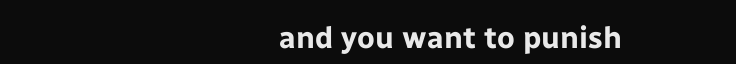and you want to punish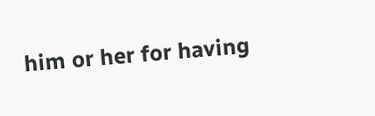him or her for having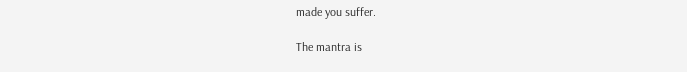made you suffer.

The mantra is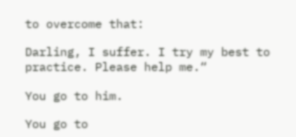to overcome that:

Darling, I suffer. I try my best to practice. Please help me.“

You go to him.

You go to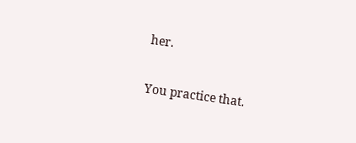her.

You practice that.